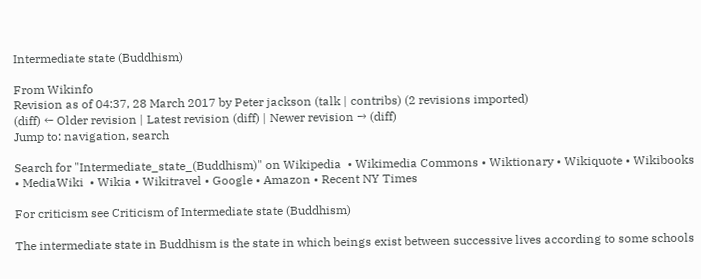Intermediate state (Buddhism)

From Wikinfo
Revision as of 04:37, 28 March 2017 by Peter jackson (talk | contribs) (2 revisions imported)
(diff) ← Older revision | Latest revision (diff) | Newer revision → (diff)
Jump to: navigation, search

Search for "Intermediate_state_(Buddhism)" on Wikipedia  • Wikimedia Commons • Wiktionary • Wikiquote • Wikibooks • MediaWiki  • Wikia • Wikitravel • Google • Amazon • Recent NY Times

For criticism see Criticism of Intermediate state (Buddhism)

The intermediate state in Buddhism is the state in which beings exist between successive lives according to some schools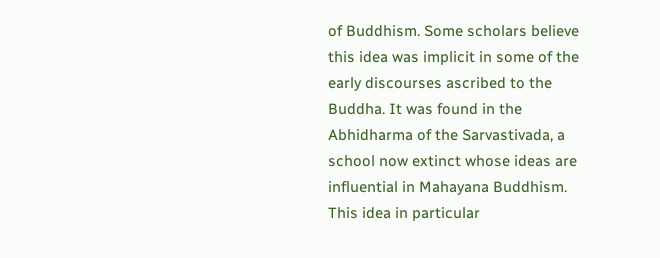of Buddhism. Some scholars believe this idea was implicit in some of the early discourses ascribed to the Buddha. It was found in the Abhidharma of the Sarvastivada, a school now extinct whose ideas are influential in Mahayana Buddhism. This idea in particular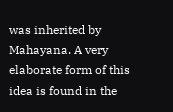was inherited by Mahayana. A very elaborate form of this idea is found in the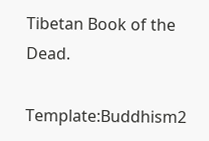Tibetan Book of the Dead.

Template:Buddhism2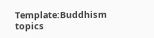Template:Buddhism topics